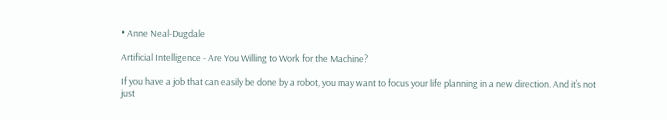• Anne Neal-Dugdale

Artificial Intelligence - Are You Willing to Work for the Machine?

If you have a job that can easily be done by a robot, you may want to focus your life planning in a new direction. And it’s not just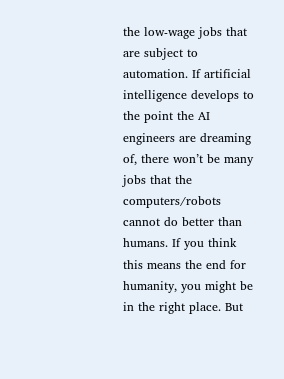the low-wage jobs that are subject to automation. If artificial intelligence develops to the point the AI engineers are dreaming of, there won’t be many jobs that the computers/robots cannot do better than humans. If you think this means the end for humanity, you might be in the right place. But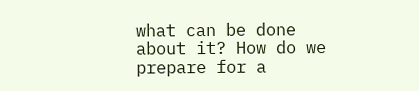what can be done about it? How do we prepare for a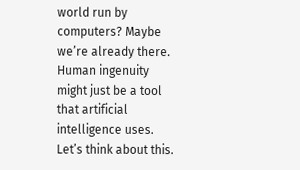world run by computers? Maybe we’re already there. Human ingenuity might just be a tool that artificial intelligence uses. Let’s think about this.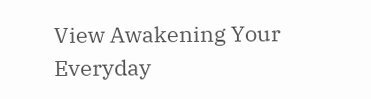View Awakening Your Everyday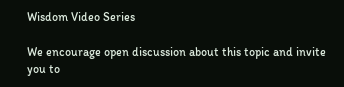Wisdom Video Series

We encourage open discussion about this topic and invite you to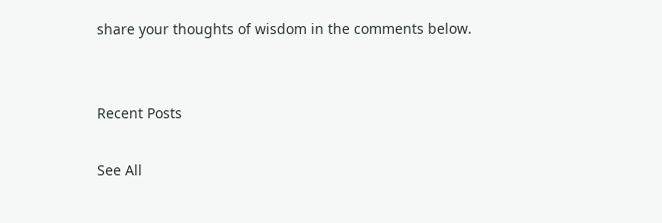share your thoughts of wisdom in the comments below.


Recent Posts

See All